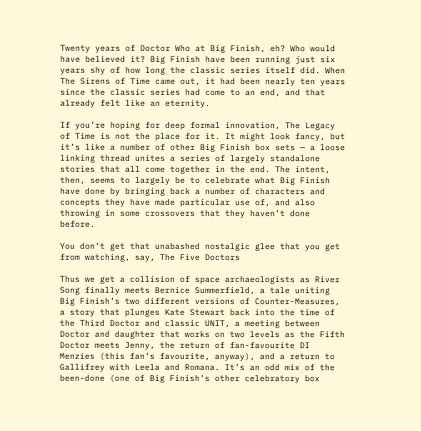Twenty years of Doctor Who at Big Finish, eh? Who would have believed it? Big Finish have been running just six years shy of how long the classic series itself did. When The Sirens of Time came out, it had been nearly ten years since the classic series had come to an end, and that already felt like an eternity.

If you’re hoping for deep formal innovation, The Legacy of Time is not the place for it. It might look fancy, but it’s like a number of other Big Finish box sets — a loose linking thread unites a series of largely standalone stories that all come together in the end. The intent, then, seems to largely be to celebrate what Big Finish have done by bringing back a number of characters and concepts they have made particular use of, and also throwing in some crossovers that they haven’t done before.

You don’t get that unabashed nostalgic glee that you get from watching, say, The Five Doctors

Thus we get a collision of space archaeologists as River Song finally meets Bernice Summerfield, a tale uniting Big Finish’s two different versions of Counter-Measures, a story that plunges Kate Stewart back into the time of the Third Doctor and classic UNIT, a meeting between Doctor and daughter that works on two levels as the Fifth Doctor meets Jenny, the return of fan-favourite DI Menzies (this fan’s favourite, anyway), and a return to Gallifrey with Leela and Romana. It’s an odd mix of the been-done (one of Big Finish’s other celebratory box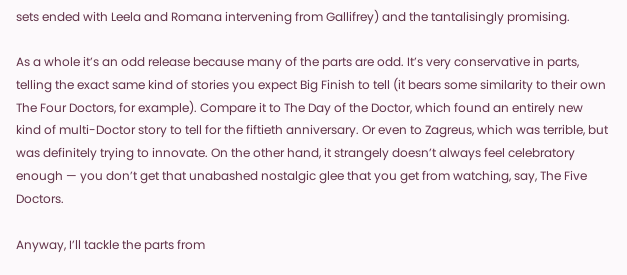sets ended with Leela and Romana intervening from Gallifrey) and the tantalisingly promising.

As a whole it’s an odd release because many of the parts are odd. It’s very conservative in parts, telling the exact same kind of stories you expect Big Finish to tell (it bears some similarity to their own The Four Doctors, for example). Compare it to The Day of the Doctor, which found an entirely new kind of multi-Doctor story to tell for the fiftieth anniversary. Or even to Zagreus, which was terrible, but was definitely trying to innovate. On the other hand, it strangely doesn’t always feel celebratory enough — you don’t get that unabashed nostalgic glee that you get from watching, say, The Five Doctors.

Anyway, I’ll tackle the parts from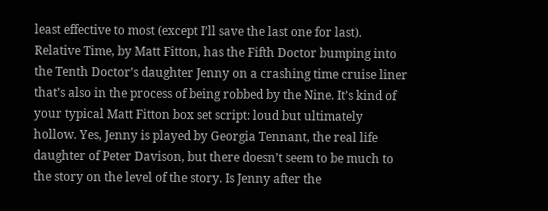least effective to most (except I’ll save the last one for last). Relative Time, by Matt Fitton, has the Fifth Doctor bumping into the Tenth Doctor’s daughter Jenny on a crashing time cruise liner that’s also in the process of being robbed by the Nine. It’s kind of your typical Matt Fitton box set script: loud but ultimately hollow. Yes, Jenny is played by Georgia Tennant, the real life daughter of Peter Davison, but there doesn’t seem to be much to the story on the level of the story. Is Jenny after the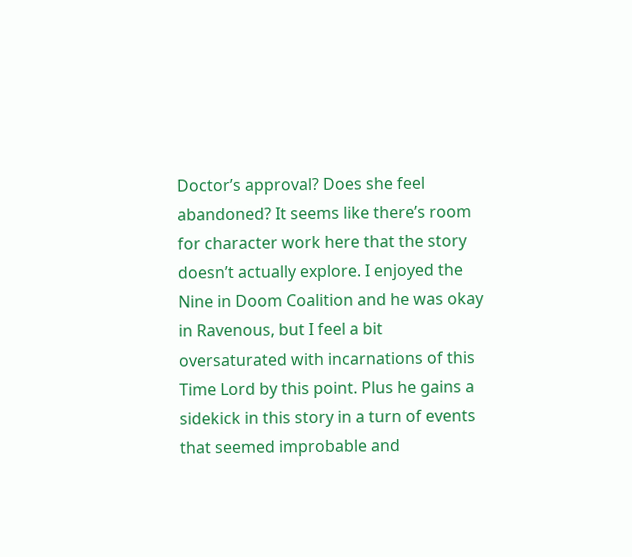Doctor’s approval? Does she feel abandoned? It seems like there’s room for character work here that the story doesn’t actually explore. I enjoyed the Nine in Doom Coalition and he was okay in Ravenous, but I feel a bit oversaturated with incarnations of this Time Lord by this point. Plus he gains a sidekick in this story in a turn of events that seemed improbable and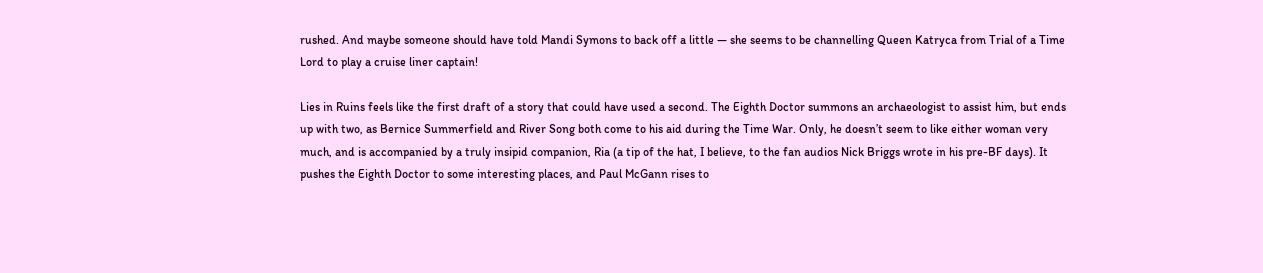rushed. And maybe someone should have told Mandi Symons to back off a little — she seems to be channelling Queen Katryca from Trial of a Time Lord to play a cruise liner captain!

Lies in Ruins feels like the first draft of a story that could have used a second. The Eighth Doctor summons an archaeologist to assist him, but ends up with two, as Bernice Summerfield and River Song both come to his aid during the Time War. Only, he doesn’t seem to like either woman very much, and is accompanied by a truly insipid companion, Ria (a tip of the hat, I believe, to the fan audios Nick Briggs wrote in his pre-BF days). It pushes the Eighth Doctor to some interesting places, and Paul McGann rises to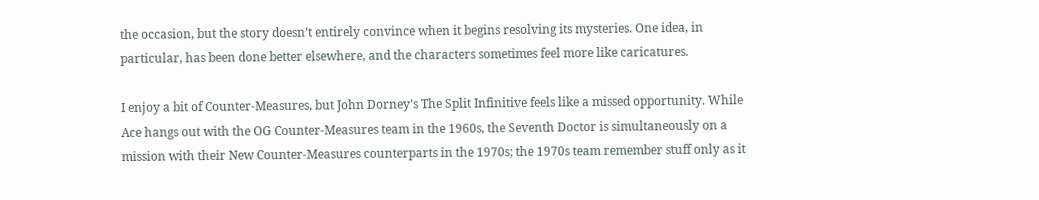the occasion, but the story doesn’t entirely convince when it begins resolving its mysteries. One idea, in particular, has been done better elsewhere, and the characters sometimes feel more like caricatures.

I enjoy a bit of Counter-Measures, but John Dorney’s The Split Infinitive feels like a missed opportunity. While Ace hangs out with the OG Counter-Measures team in the 1960s, the Seventh Doctor is simultaneously on a mission with their New Counter-Measures counterparts in the 1970s; the 1970s team remember stuff only as it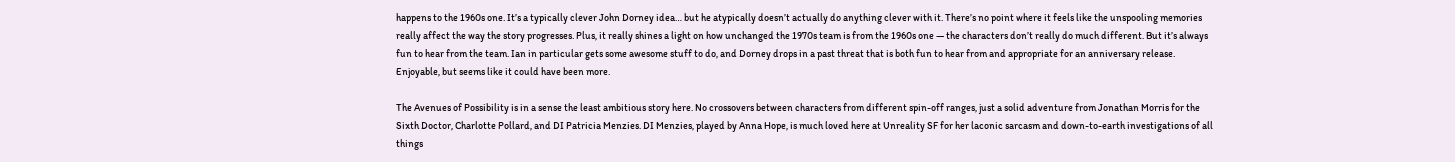happens to the 1960s one. It’s a typically clever John Dorney idea… but he atypically doesn’t actually do anything clever with it. There’s no point where it feels like the unspooling memories really affect the way the story progresses. Plus, it really shines a light on how unchanged the 1970s team is from the 1960s one — the characters don’t really do much different. But it’s always fun to hear from the team. Ian in particular gets some awesome stuff to do, and Dorney drops in a past threat that is both fun to hear from and appropriate for an anniversary release. Enjoyable, but seems like it could have been more.

The Avenues of Possibility is in a sense the least ambitious story here. No crossovers between characters from different spin-off ranges, just a solid adventure from Jonathan Morris for the Sixth Doctor, Charlotte Pollard, and DI Patricia Menzies. DI Menzies, played by Anna Hope, is much loved here at Unreality SF for her laconic sarcasm and down-to-earth investigations of all things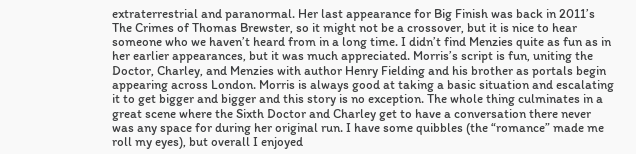extraterrestrial and paranormal. Her last appearance for Big Finish was back in 2011’s The Crimes of Thomas Brewster, so it might not be a crossover, but it is nice to hear someone who we haven’t heard from in a long time. I didn’t find Menzies quite as fun as in her earlier appearances, but it was much appreciated. Morris’s script is fun, uniting the Doctor, Charley, and Menzies with author Henry Fielding and his brother as portals begin appearing across London. Morris is always good at taking a basic situation and escalating it to get bigger and bigger and this story is no exception. The whole thing culminates in a great scene where the Sixth Doctor and Charley get to have a conversation there never was any space for during her original run. I have some quibbles (the “romance” made me roll my eyes), but overall I enjoyed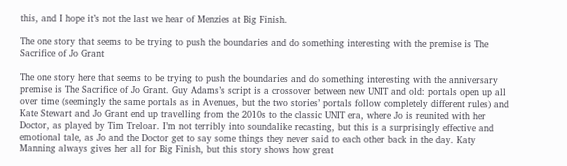this, and I hope it’s not the last we hear of Menzies at Big Finish.

The one story that seems to be trying to push the boundaries and do something interesting with the premise is The Sacrifice of Jo Grant

The one story here that seems to be trying to push the boundaries and do something interesting with the anniversary premise is The Sacrifice of Jo Grant. Guy Adams’s script is a crossover between new UNIT and old: portals open up all over time (seemingly the same portals as in Avenues, but the two stories’ portals follow completely different rules) and Kate Stewart and Jo Grant end up travelling from the 2010s to the classic UNIT era, where Jo is reunited with her Doctor, as played by Tim Treloar. I’m not terribly into soundalike recasting, but this is a surprisingly effective and emotional tale, as Jo and the Doctor get to say some things they never said to each other back in the day. Katy Manning always gives her all for Big Finish, but this story shows how great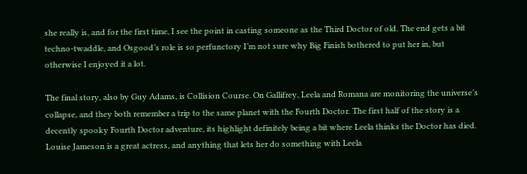she really is, and for the first time, I see the point in casting someone as the Third Doctor of old. The end gets a bit techno-twaddle, and Osgood’s role is so perfunctory I’m not sure why Big Finish bothered to put her in, but otherwise I enjoyed it a lot.

The final story, also by Guy Adams, is Collision Course. On Gallifrey, Leela and Romana are monitoring the universe’s collapse, and they both remember a trip to the same planet with the Fourth Doctor. The first half of the story is a decently spooky Fourth Doctor adventure, its highlight definitely being a bit where Leela thinks the Doctor has died. Louise Jameson is a great actress, and anything that lets her do something with Leela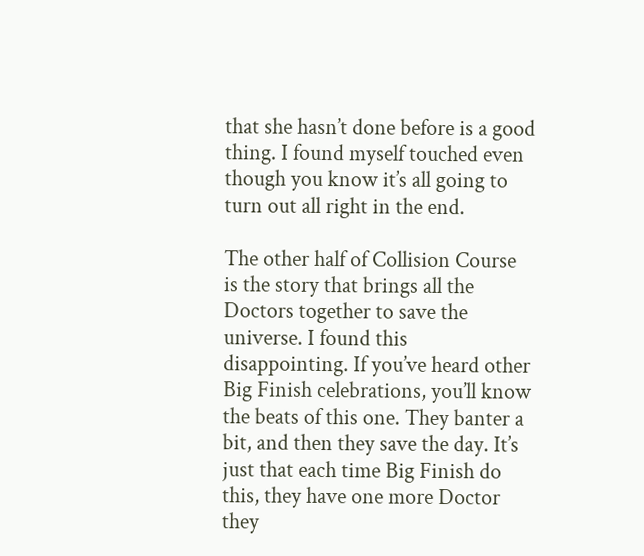that she hasn’t done before is a good thing. I found myself touched even though you know it’s all going to turn out all right in the end.

The other half of Collision Course is the story that brings all the Doctors together to save the universe. I found this disappointing. If you’ve heard other Big Finish celebrations, you’ll know the beats of this one. They banter a bit, and then they save the day. It’s just that each time Big Finish do this, they have one more Doctor they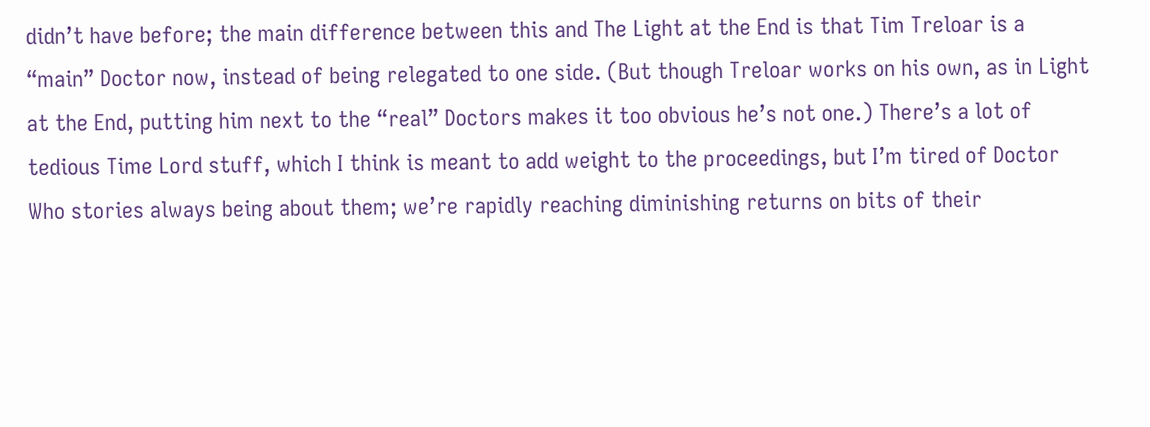didn’t have before; the main difference between this and The Light at the End is that Tim Treloar is a “main” Doctor now, instead of being relegated to one side. (But though Treloar works on his own, as in Light at the End, putting him next to the “real” Doctors makes it too obvious he’s not one.) There’s a lot of tedious Time Lord stuff, which I think is meant to add weight to the proceedings, but I’m tired of Doctor Who stories always being about them; we’re rapidly reaching diminishing returns on bits of their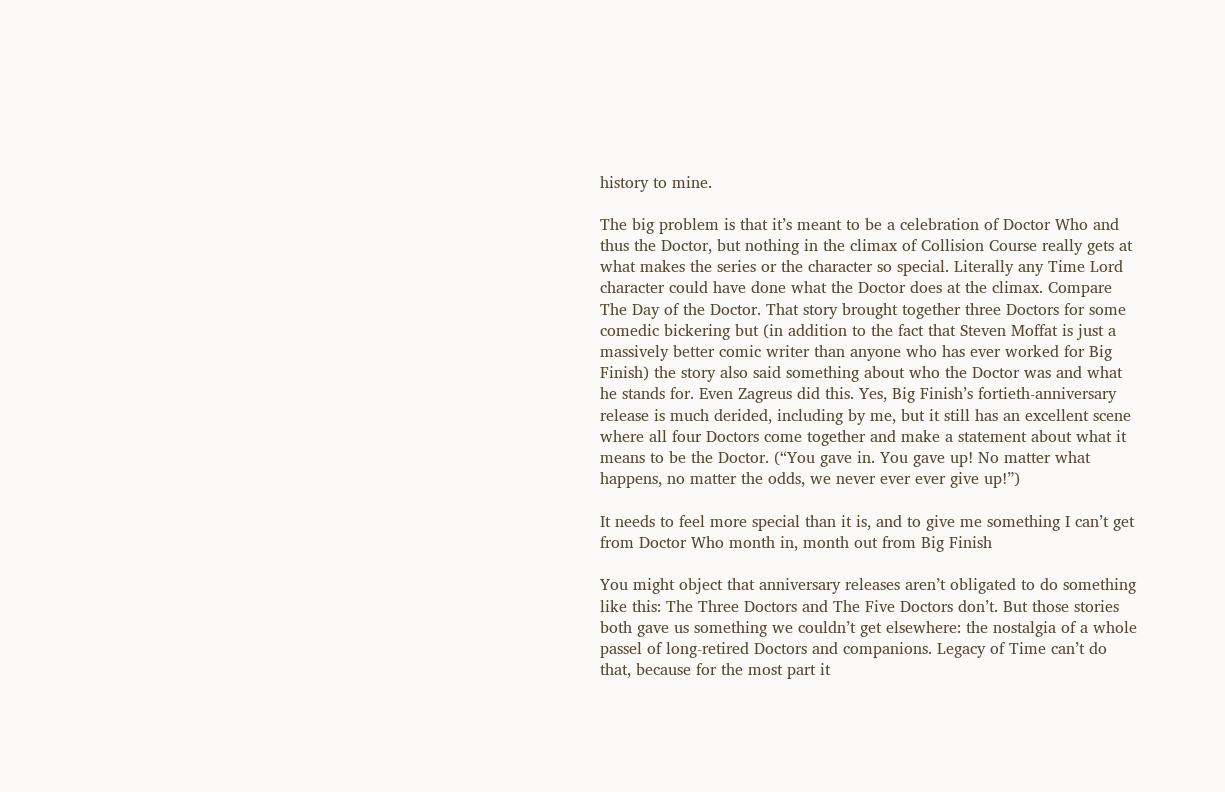history to mine.

The big problem is that it’s meant to be a celebration of Doctor Who and thus the Doctor, but nothing in the climax of Collision Course really gets at what makes the series or the character so special. Literally any Time Lord character could have done what the Doctor does at the climax. Compare The Day of the Doctor. That story brought together three Doctors for some comedic bickering but (in addition to the fact that Steven Moffat is just a massively better comic writer than anyone who has ever worked for Big Finish) the story also said something about who the Doctor was and what he stands for. Even Zagreus did this. Yes, Big Finish’s fortieth-anniversary release is much derided, including by me, but it still has an excellent scene where all four Doctors come together and make a statement about what it means to be the Doctor. (“You gave in. You gave up! No matter what happens, no matter the odds, we never ever ever give up!”)

It needs to feel more special than it is, and to give me something I can’t get from Doctor Who month in, month out from Big Finish

You might object that anniversary releases aren’t obligated to do something like this: The Three Doctors and The Five Doctors don’t. But those stories both gave us something we couldn’t get elsewhere: the nostalgia of a whole passel of long-retired Doctors and companions. Legacy of Time can’t do that, because for the most part it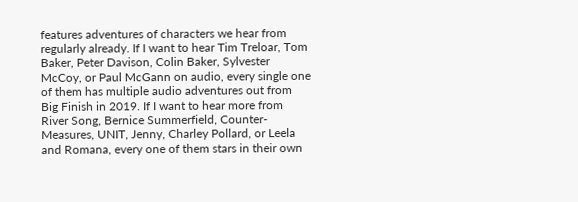features adventures of characters we hear from regularly already. If I want to hear Tim Treloar, Tom Baker, Peter Davison, Colin Baker, Sylvester McCoy, or Paul McGann on audio, every single one of them has multiple audio adventures out from Big Finish in 2019. If I want to hear more from River Song, Bernice Summerfield, Counter-Measures, UNIT, Jenny, Charley Pollard, or Leela and Romana, every one of them stars in their own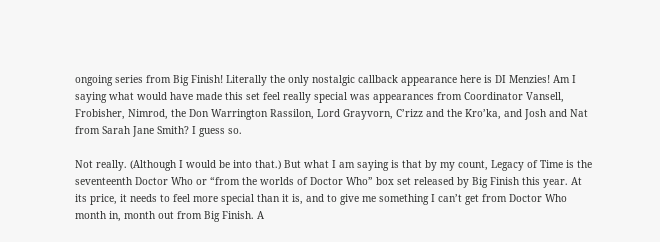ongoing series from Big Finish! Literally the only nostalgic callback appearance here is DI Menzies! Am I saying what would have made this set feel really special was appearances from Coordinator Vansell, Frobisher, Nimrod, the Don Warrington Rassilon, Lord Grayvorn, C’rizz and the Kro’ka, and Josh and Nat from Sarah Jane Smith? I guess so.

Not really. (Although I would be into that.) But what I am saying is that by my count, Legacy of Time is the seventeenth Doctor Who or “from the worlds of Doctor Who” box set released by Big Finish this year. At its price, it needs to feel more special than it is, and to give me something I can’t get from Doctor Who month in, month out from Big Finish. A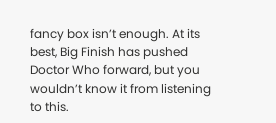fancy box isn’t enough. At its best, Big Finish has pushed Doctor Who forward, but you wouldn’t know it from listening to this.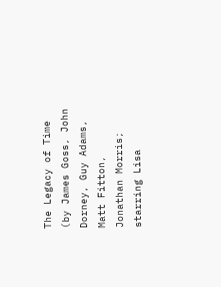The Legacy of Time (by James Goss, John Dorney, Guy Adams, Matt Fitton, Jonathan Morris; starring Lisa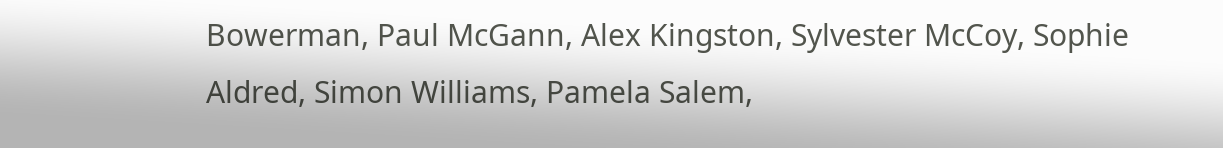Bowerman, Paul McGann, Alex Kingston, Sylvester McCoy, Sophie Aldred, Simon Williams, Pamela Salem,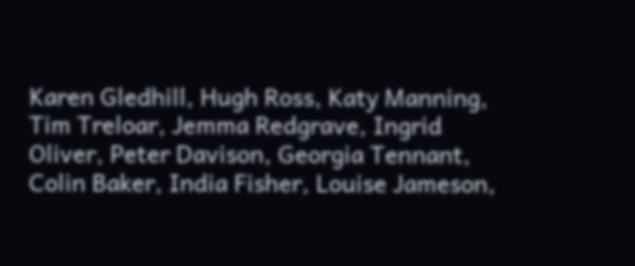Karen Gledhill, Hugh Ross, Katy Manning, Tim Treloar, Jemma Redgrave, Ingrid Oliver, Peter Davison, Georgia Tennant, Colin Baker, India Fisher, Louise Jameson,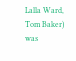Lalla Ward, Tom Baker) was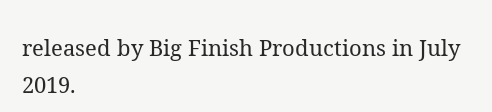released by Big Finish Productions in July 2019.